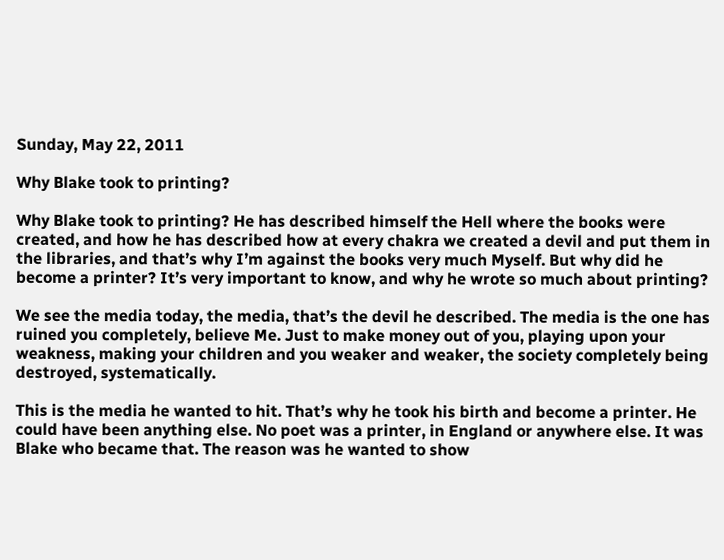Sunday, May 22, 2011

Why Blake took to printing?

Why Blake took to printing? He has described himself the Hell where the books were created, and how he has described how at every chakra we created a devil and put them in the libraries, and that’s why I’m against the books very much Myself. But why did he become a printer? It’s very important to know, and why he wrote so much about printing?

We see the media today, the media, that’s the devil he described. The media is the one has ruined you completely, believe Me. Just to make money out of you, playing upon your weakness, making your children and you weaker and weaker, the society completely being destroyed, systematically.

This is the media he wanted to hit. That’s why he took his birth and become a printer. He could have been anything else. No poet was a printer, in England or anywhere else. It was Blake who became that. The reason was he wanted to show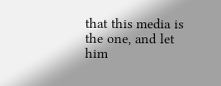that this media is the one, and let him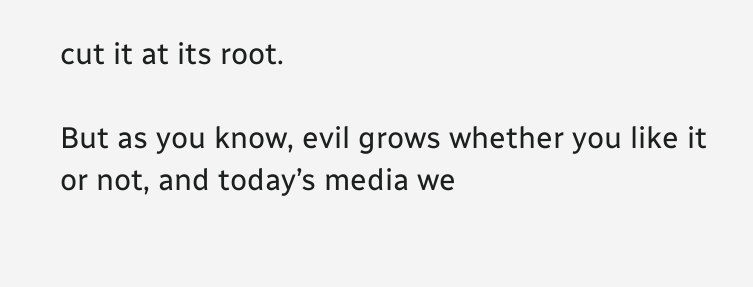cut it at its root.

But as you know, evil grows whether you like it or not, and today’s media we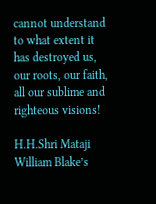cannot understand to what extent it has destroyed us, our roots, our faith, all our sublime and righteous visions!

H.H.Shri Mataji
William Blake’s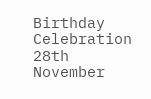Birthday Celebration
28th November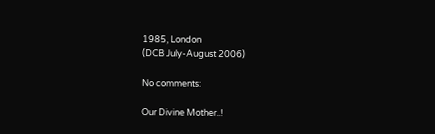1985, London
(DCB July-August 2006)

No comments:

Our Divine Mother..!